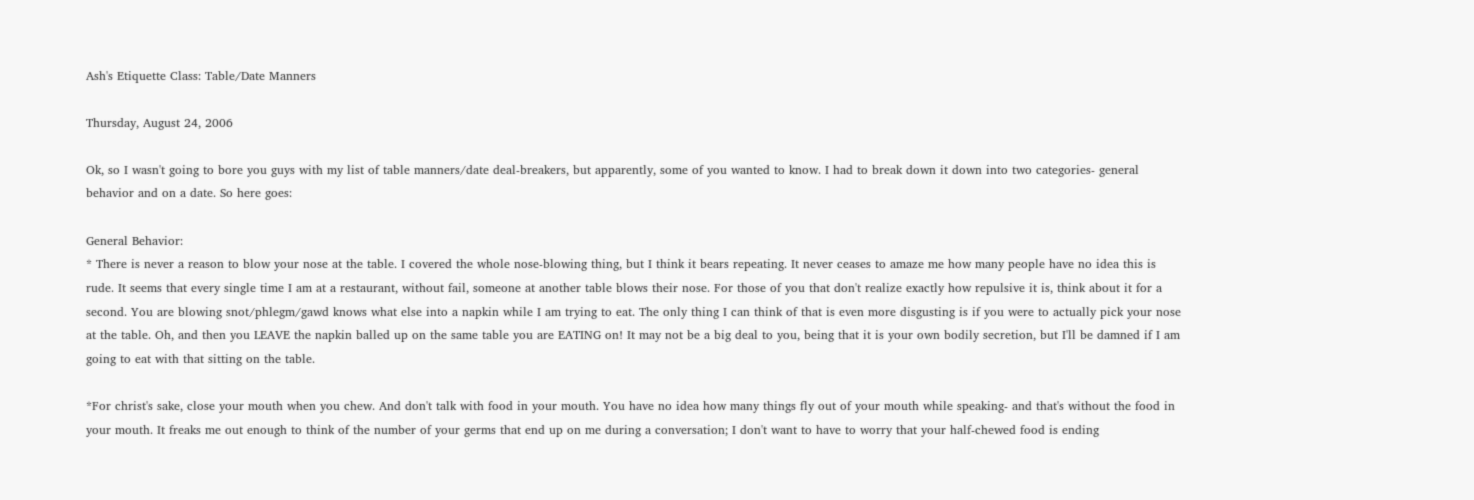Ash's Etiquette Class: Table/Date Manners

Thursday, August 24, 2006

Ok, so I wasn't going to bore you guys with my list of table manners/date deal-breakers, but apparently, some of you wanted to know. I had to break down it down into two categories- general behavior and on a date. So here goes:

General Behavior:
* There is never a reason to blow your nose at the table. I covered the whole nose-blowing thing, but I think it bears repeating. It never ceases to amaze me how many people have no idea this is rude. It seems that every single time I am at a restaurant, without fail, someone at another table blows their nose. For those of you that don't realize exactly how repulsive it is, think about it for a second. You are blowing snot/phlegm/gawd knows what else into a napkin while I am trying to eat. The only thing I can think of that is even more disgusting is if you were to actually pick your nose at the table. Oh, and then you LEAVE the napkin balled up on the same table you are EATING on! It may not be a big deal to you, being that it is your own bodily secretion, but I'll be damned if I am going to eat with that sitting on the table.

*For christ's sake, close your mouth when you chew. And don't talk with food in your mouth. You have no idea how many things fly out of your mouth while speaking- and that's without the food in your mouth. It freaks me out enough to think of the number of your germs that end up on me during a conversation; I don't want to have to worry that your half-chewed food is ending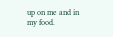up on me and in my food.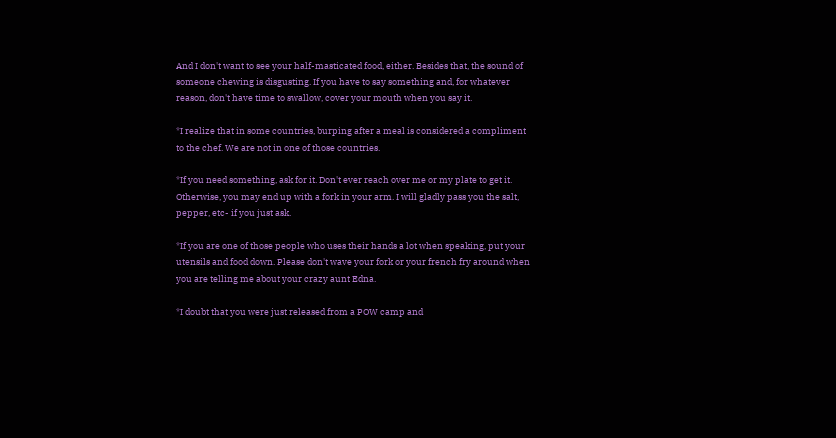And I don't want to see your half-masticated food, either. Besides that, the sound of someone chewing is disgusting. If you have to say something and, for whatever reason, don't have time to swallow, cover your mouth when you say it.

*I realize that in some countries, burping after a meal is considered a compliment to the chef. We are not in one of those countries.

*If you need something, ask for it. Don't ever reach over me or my plate to get it. Otherwise, you may end up with a fork in your arm. I will gladly pass you the salt, pepper, etc- if you just ask.

*If you are one of those people who uses their hands a lot when speaking, put your utensils and food down. Please don't wave your fork or your french fry around when you are telling me about your crazy aunt Edna.

*I doubt that you were just released from a POW camp and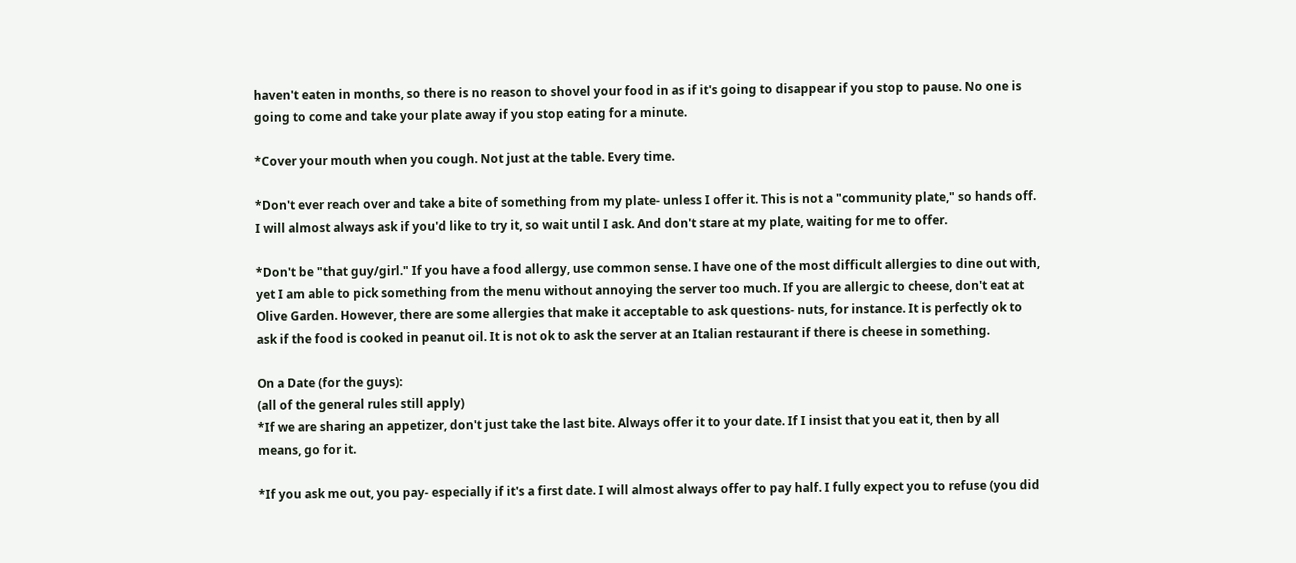haven't eaten in months, so there is no reason to shovel your food in as if it's going to disappear if you stop to pause. No one is going to come and take your plate away if you stop eating for a minute.

*Cover your mouth when you cough. Not just at the table. Every time.

*Don't ever reach over and take a bite of something from my plate- unless I offer it. This is not a "community plate," so hands off. I will almost always ask if you'd like to try it, so wait until I ask. And don't stare at my plate, waiting for me to offer.

*Don't be "that guy/girl." If you have a food allergy, use common sense. I have one of the most difficult allergies to dine out with, yet I am able to pick something from the menu without annoying the server too much. If you are allergic to cheese, don't eat at Olive Garden. However, there are some allergies that make it acceptable to ask questions- nuts, for instance. It is perfectly ok to ask if the food is cooked in peanut oil. It is not ok to ask the server at an Italian restaurant if there is cheese in something.

On a Date (for the guys):
(all of the general rules still apply)
*If we are sharing an appetizer, don't just take the last bite. Always offer it to your date. If I insist that you eat it, then by all means, go for it.

*If you ask me out, you pay- especially if it's a first date. I will almost always offer to pay half. I fully expect you to refuse (you did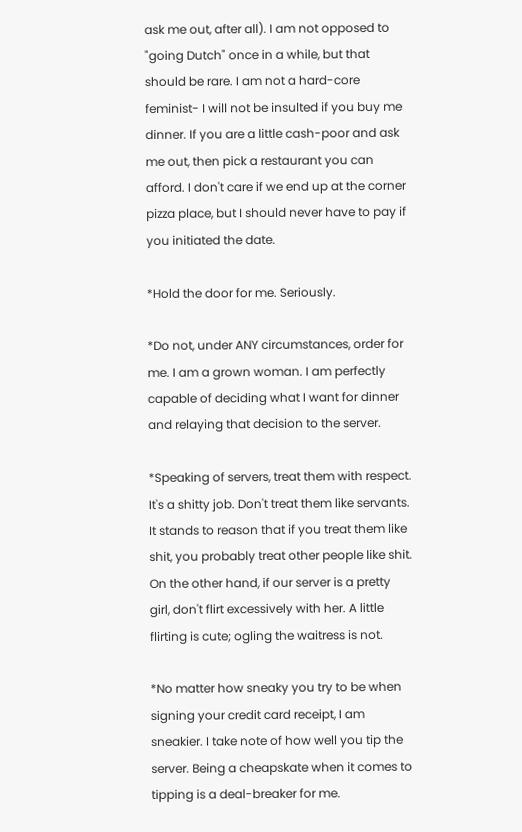ask me out, after all). I am not opposed to "going Dutch" once in a while, but that should be rare. I am not a hard-core feminist- I will not be insulted if you buy me dinner. If you are a little cash-poor and ask me out, then pick a restaurant you can afford. I don't care if we end up at the corner pizza place, but I should never have to pay if you initiated the date.

*Hold the door for me. Seriously.

*Do not, under ANY circumstances, order for me. I am a grown woman. I am perfectly capable of deciding what I want for dinner and relaying that decision to the server.

*Speaking of servers, treat them with respect. It's a shitty job. Don't treat them like servants. It stands to reason that if you treat them like shit, you probably treat other people like shit. On the other hand, if our server is a pretty girl, don't flirt excessively with her. A little flirting is cute; ogling the waitress is not.

*No matter how sneaky you try to be when signing your credit card receipt, I am sneakier. I take note of how well you tip the server. Being a cheapskate when it comes to tipping is a deal-breaker for me.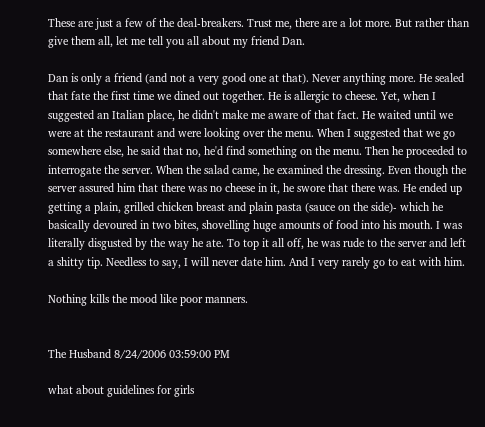These are just a few of the deal-breakers. Trust me, there are a lot more. But rather than give them all, let me tell you all about my friend Dan.

Dan is only a friend (and not a very good one at that). Never anything more. He sealed that fate the first time we dined out together. He is allergic to cheese. Yet, when I suggested an Italian place, he didn't make me aware of that fact. He waited until we were at the restaurant and were looking over the menu. When I suggested that we go somewhere else, he said that no, he'd find something on the menu. Then he proceeded to interrogate the server. When the salad came, he examined the dressing. Even though the server assured him that there was no cheese in it, he swore that there was. He ended up getting a plain, grilled chicken breast and plain pasta (sauce on the side)- which he basically devoured in two bites, shovelling huge amounts of food into his mouth. I was literally disgusted by the way he ate. To top it all off, he was rude to the server and left a shitty tip. Needless to say, I will never date him. And I very rarely go to eat with him.

Nothing kills the mood like poor manners.


The Husband 8/24/2006 03:59:00 PM

what about guidelines for girls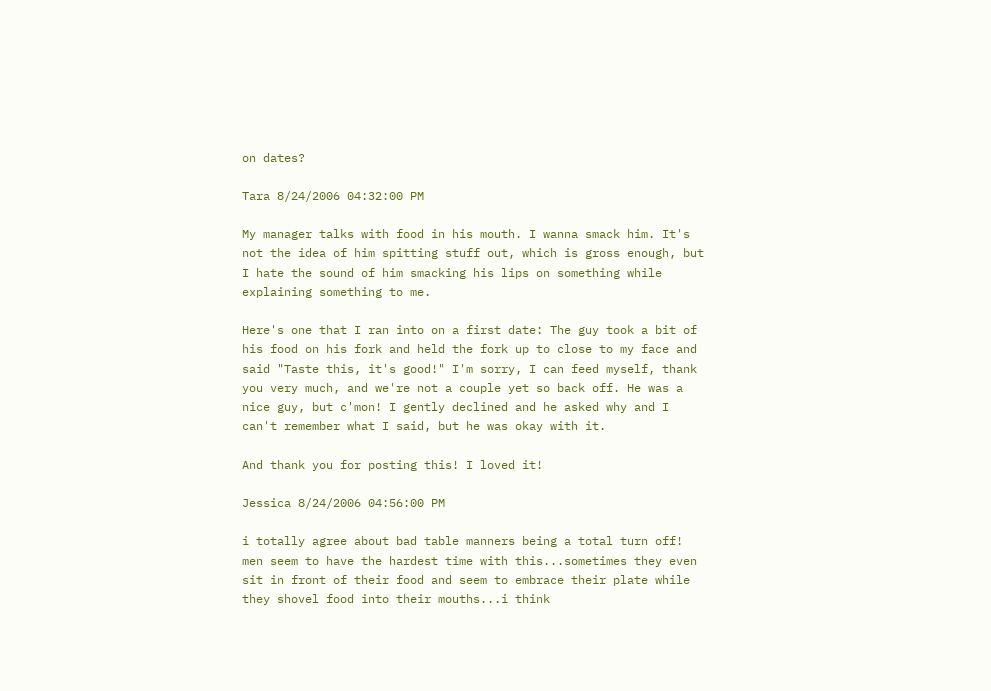on dates?

Tara 8/24/2006 04:32:00 PM

My manager talks with food in his mouth. I wanna smack him. It's not the idea of him spitting stuff out, which is gross enough, but I hate the sound of him smacking his lips on something while explaining something to me.

Here's one that I ran into on a first date: The guy took a bit of his food on his fork and held the fork up to close to my face and said "Taste this, it's good!" I'm sorry, I can feed myself, thank you very much, and we're not a couple yet so back off. He was a nice guy, but c'mon! I gently declined and he asked why and I can't remember what I said, but he was okay with it.

And thank you for posting this! I loved it!

Jessica 8/24/2006 04:56:00 PM

i totally agree about bad table manners being a total turn off! men seem to have the hardest time with this...sometimes they even sit in front of their food and seem to embrace their plate while they shovel food into their mouths...i think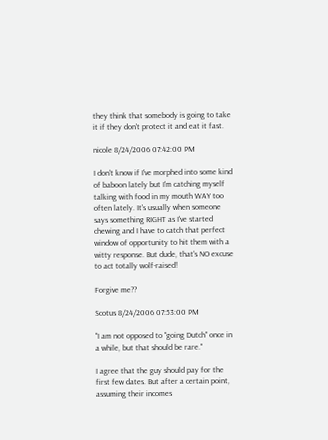they think that somebody is going to take it if they don't protect it and eat it fast.

nicole 8/24/2006 07:42:00 PM

I don't know if I've morphed into some kind of baboon lately but I'm catching myself talking with food in my mouth WAY too often lately. It's usually when someone says something RIGHT as I've started chewing and I have to catch that perfect window of opportunity to hit them with a witty response. But dude, that's NO excuse to act totally wolf-raised!

Forgive me??

Scotus 8/24/2006 07:53:00 PM

"I am not opposed to "going Dutch" once in a while, but that should be rare."

I agree that the guy should pay for the first few dates. But after a certain point, assuming their incomes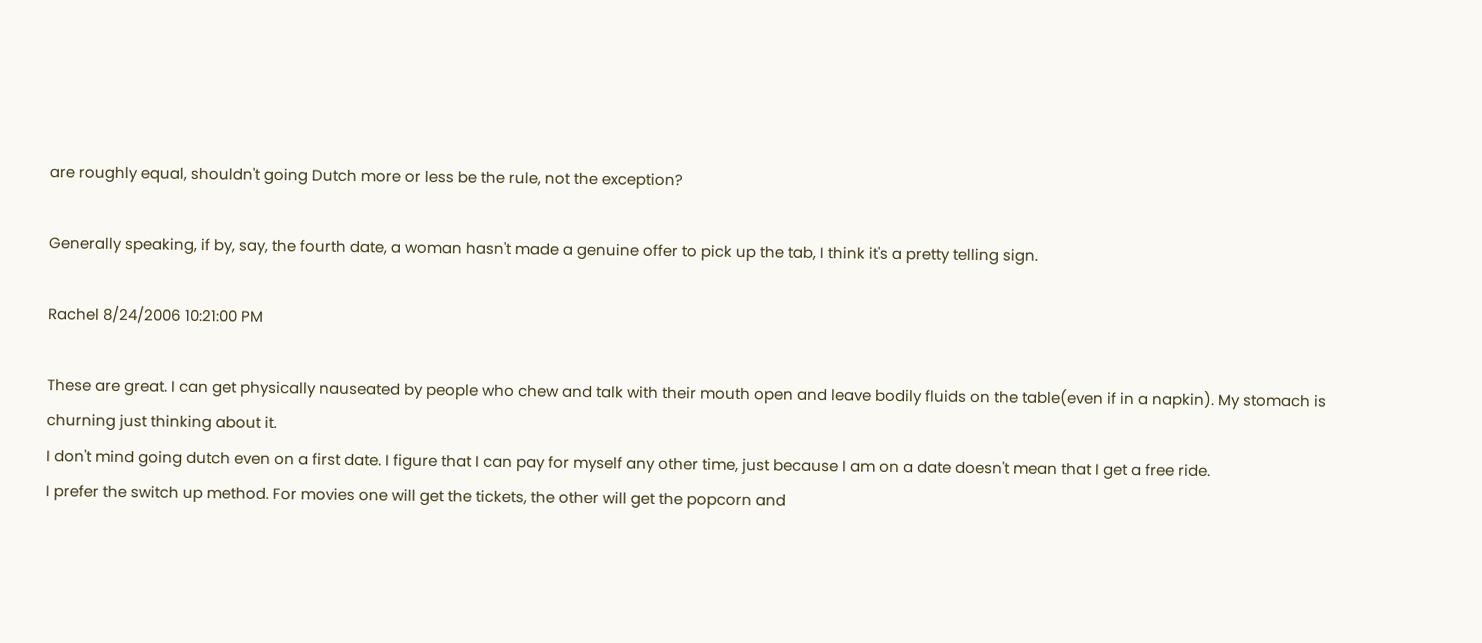are roughly equal, shouldn't going Dutch more or less be the rule, not the exception?

Generally speaking, if by, say, the fourth date, a woman hasn't made a genuine offer to pick up the tab, I think it's a pretty telling sign.

Rachel 8/24/2006 10:21:00 PM

These are great. I can get physically nauseated by people who chew and talk with their mouth open and leave bodily fluids on the table(even if in a napkin). My stomach is churning just thinking about it.
I don't mind going dutch even on a first date. I figure that I can pay for myself any other time, just because I am on a date doesn't mean that I get a free ride.
I prefer the switch up method. For movies one will get the tickets, the other will get the popcorn and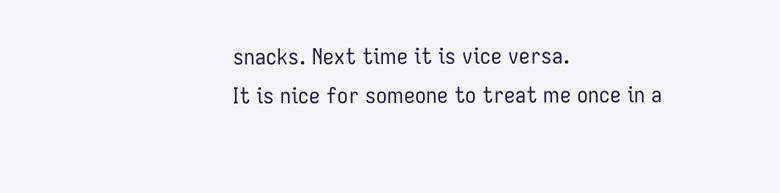snacks. Next time it is vice versa.
It is nice for someone to treat me once in a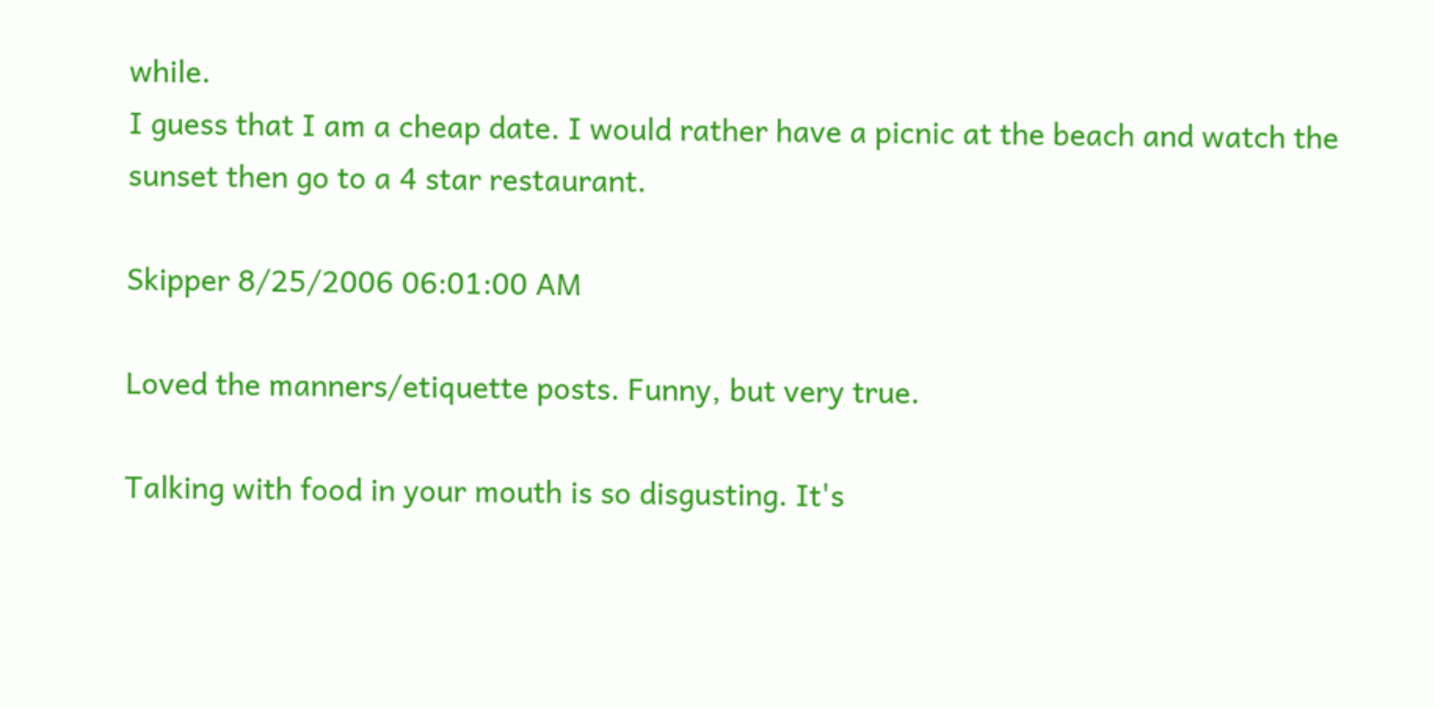while.
I guess that I am a cheap date. I would rather have a picnic at the beach and watch the sunset then go to a 4 star restaurant.

Skipper 8/25/2006 06:01:00 AM

Loved the manners/etiquette posts. Funny, but very true.

Talking with food in your mouth is so disgusting. It's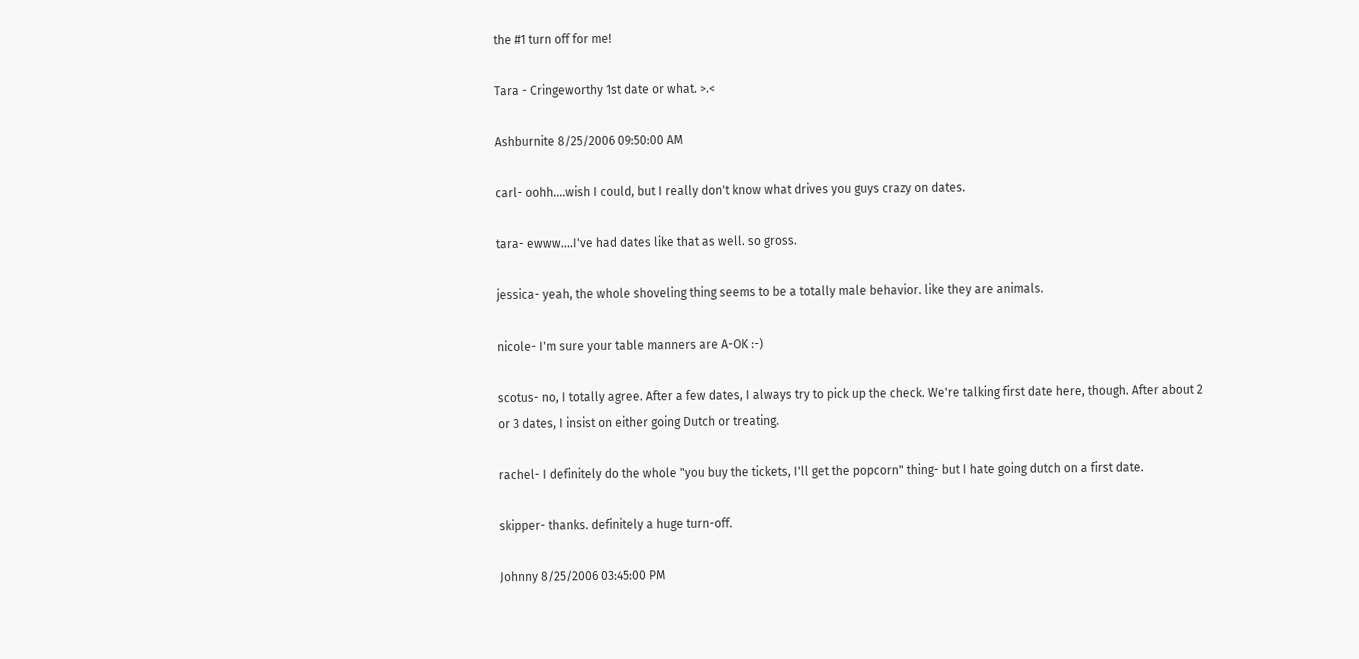the #1 turn off for me!

Tara - Cringeworthy 1st date or what. >.<

Ashburnite 8/25/2006 09:50:00 AM

carl- oohh....wish I could, but I really don't know what drives you guys crazy on dates.

tara- ewww....I've had dates like that as well. so gross.

jessica- yeah, the whole shoveling thing seems to be a totally male behavior. like they are animals.

nicole- I'm sure your table manners are A-OK :-)

scotus- no, I totally agree. After a few dates, I always try to pick up the check. We're talking first date here, though. After about 2 or 3 dates, I insist on either going Dutch or treating.

rachel- I definitely do the whole "you buy the tickets, I'll get the popcorn" thing- but I hate going dutch on a first date.

skipper- thanks. definitely a huge turn-off.

Johnny 8/25/2006 03:45:00 PM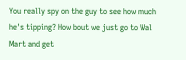You really spy on the guy to see how much he's tipping? How bout we just go to Wal Mart and get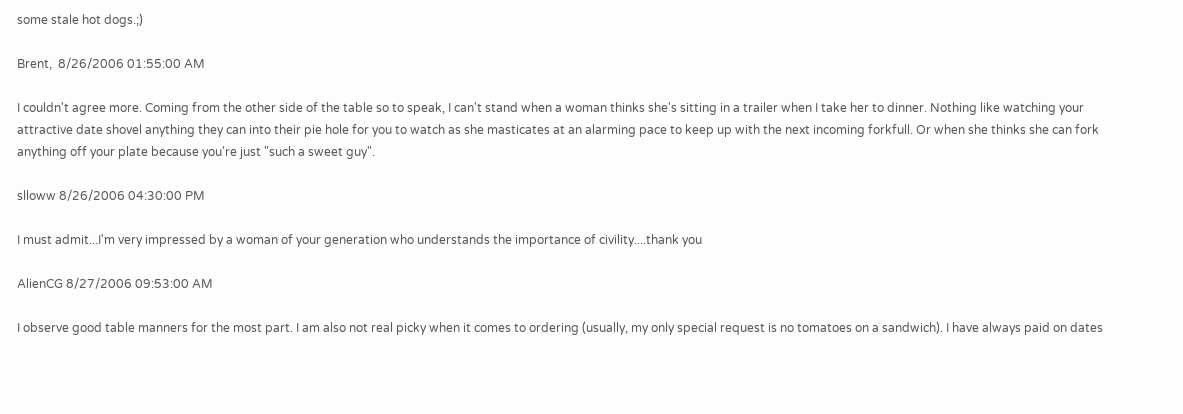some stale hot dogs.;)

Brent,  8/26/2006 01:55:00 AM

I couldn't agree more. Coming from the other side of the table so to speak, I can't stand when a woman thinks she's sitting in a trailer when I take her to dinner. Nothing like watching your attractive date shovel anything they can into their pie hole for you to watch as she masticates at an alarming pace to keep up with the next incoming forkfull. Or when she thinks she can fork anything off your plate because you're just "such a sweet guy".

slloww 8/26/2006 04:30:00 PM

I must admit...I'm very impressed by a woman of your generation who understands the importance of civility....thank you

AlienCG 8/27/2006 09:53:00 AM

I observe good table manners for the most part. I am also not real picky when it comes to ordering (usually, my only special request is no tomatoes on a sandwich). I have always paid on dates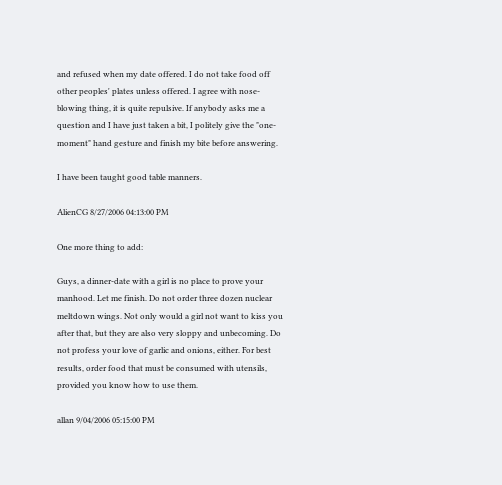and refused when my date offered. I do not take food off other peoples' plates unless offered. I agree with nose-blowing thing, it is quite repulsive. If anybody asks me a question and I have just taken a bit, I politely give the "one-moment" hand gesture and finish my bite before answering.

I have been taught good table manners.

AlienCG 8/27/2006 04:13:00 PM

One more thing to add:

Guys, a dinner-date with a girl is no place to prove your manhood. Let me finish. Do not order three dozen nuclear meltdown wings. Not only would a girl not want to kiss you after that, but they are also very sloppy and unbecoming. Do not profess your love of garlic and onions, either. For best results, order food that must be consumed with utensils, provided you know how to use them.

allan 9/04/2006 05:15:00 PM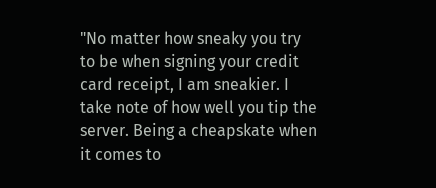"No matter how sneaky you try to be when signing your credit card receipt, I am sneakier. I take note of how well you tip the server. Being a cheapskate when it comes to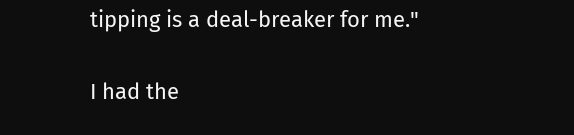tipping is a deal-breaker for me."

I had the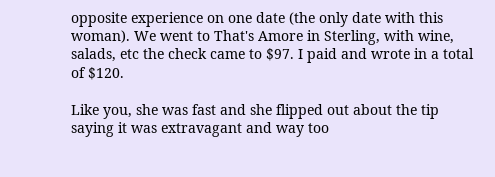opposite experience on one date (the only date with this woman). We went to That's Amore in Sterling, with wine, salads, etc the check came to $97. I paid and wrote in a total of $120.

Like you, she was fast and she flipped out about the tip saying it was extravagant and way too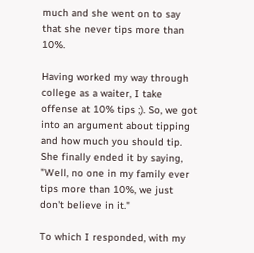much and she went on to say that she never tips more than 10%.

Having worked my way through college as a waiter, I take offense at 10% tips ;). So, we got into an argument about tipping and how much you should tip. She finally ended it by saying, "Well, no one in my family ever tips more than 10%, we just don't believe in it."

To which I responded, with my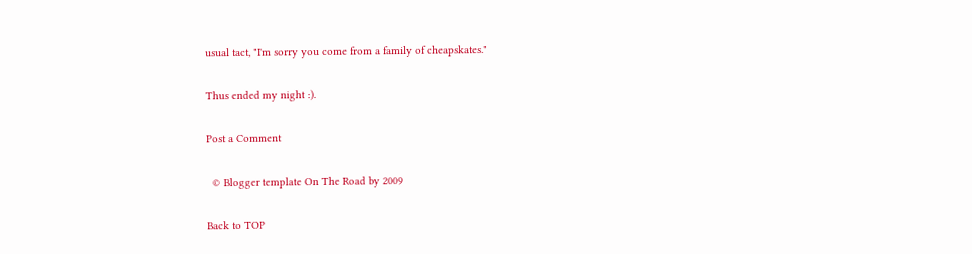usual tact, "I'm sorry you come from a family of cheapskates."

Thus ended my night :).

Post a Comment

  © Blogger template On The Road by 2009

Back to TOP